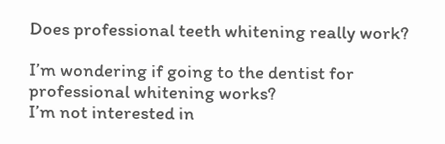Does professional teeth whitening really work?

I’m wondering if going to the dentist for professional whitening works?
I’m not interested in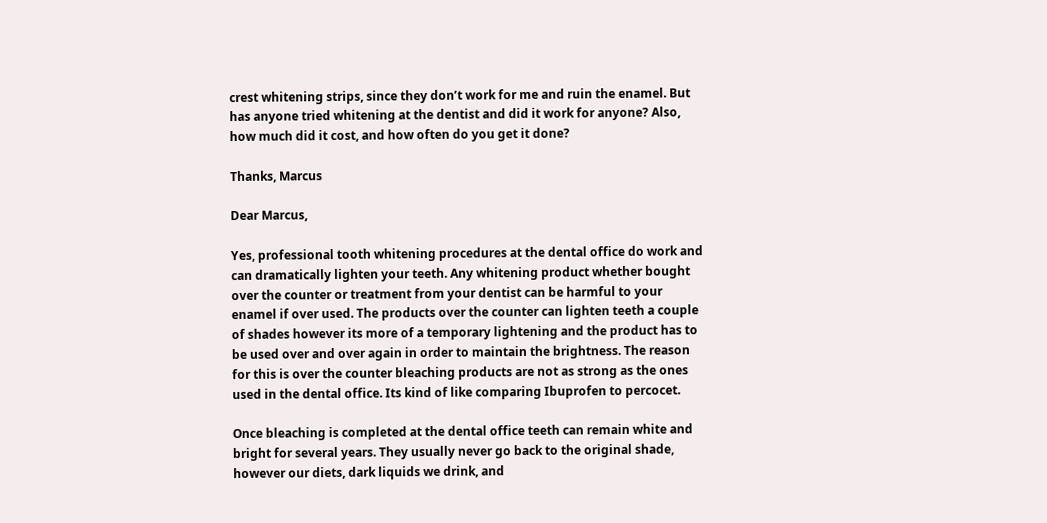crest whitening strips, since they don’t work for me and ruin the enamel. But has anyone tried whitening at the dentist and did it work for anyone? Also, how much did it cost, and how often do you get it done?

Thanks, Marcus

Dear Marcus,

Yes, professional tooth whitening procedures at the dental office do work and can dramatically lighten your teeth. Any whitening product whether bought over the counter or treatment from your dentist can be harmful to your enamel if over used. The products over the counter can lighten teeth a couple of shades however its more of a temporary lightening and the product has to be used over and over again in order to maintain the brightness. The reason for this is over the counter bleaching products are not as strong as the ones used in the dental office. Its kind of like comparing Ibuprofen to percocet.

Once bleaching is completed at the dental office teeth can remain white and bright for several years. They usually never go back to the original shade, however our diets, dark liquids we drink, and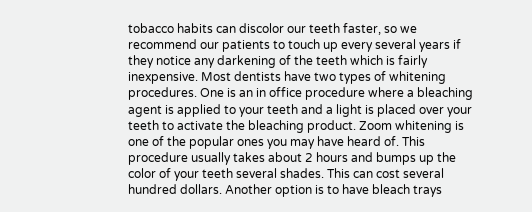tobacco habits can discolor our teeth faster, so we recommend our patients to touch up every several years if they notice any darkening of the teeth which is fairly inexpensive. Most dentists have two types of whitening procedures. One is an in office procedure where a bleaching agent is applied to your teeth and a light is placed over your teeth to activate the bleaching product. Zoom whitening is one of the popular ones you may have heard of. This procedure usually takes about 2 hours and bumps up the color of your teeth several shades. This can cost several hundred dollars. Another option is to have bleach trays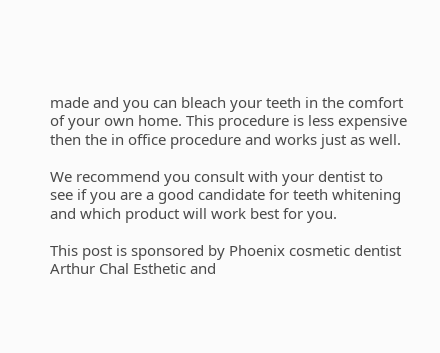made and you can bleach your teeth in the comfort of your own home. This procedure is less expensive then the in office procedure and works just as well.

We recommend you consult with your dentist to see if you are a good candidate for teeth whitening and which product will work best for you.

This post is sponsored by Phoenix cosmetic dentist Arthur Chal Esthetic and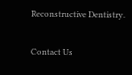Reconstructive Dentistry.

Contact Us